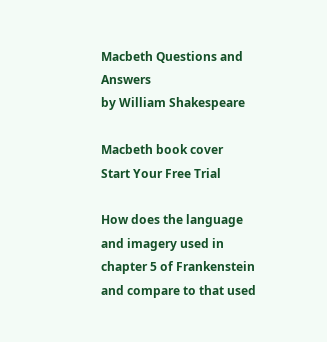Macbeth Questions and Answers
by William Shakespeare

Macbeth book cover
Start Your Free Trial

How does the language and imagery used in chapter 5 of Frankenstein and compare to that used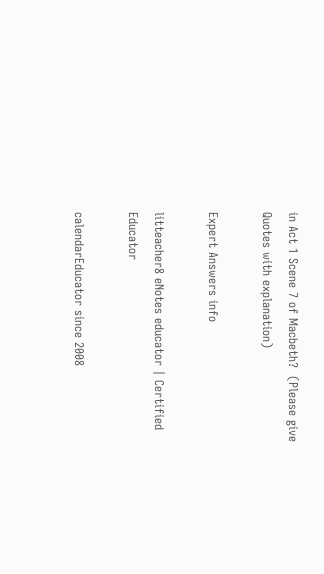in Act 1 Scene 7 of Macbeth?  (Please give Quotes with explanation)

Expert Answers info

litteacher8 eNotes educator | Certified Educator

calendarEducator since 2008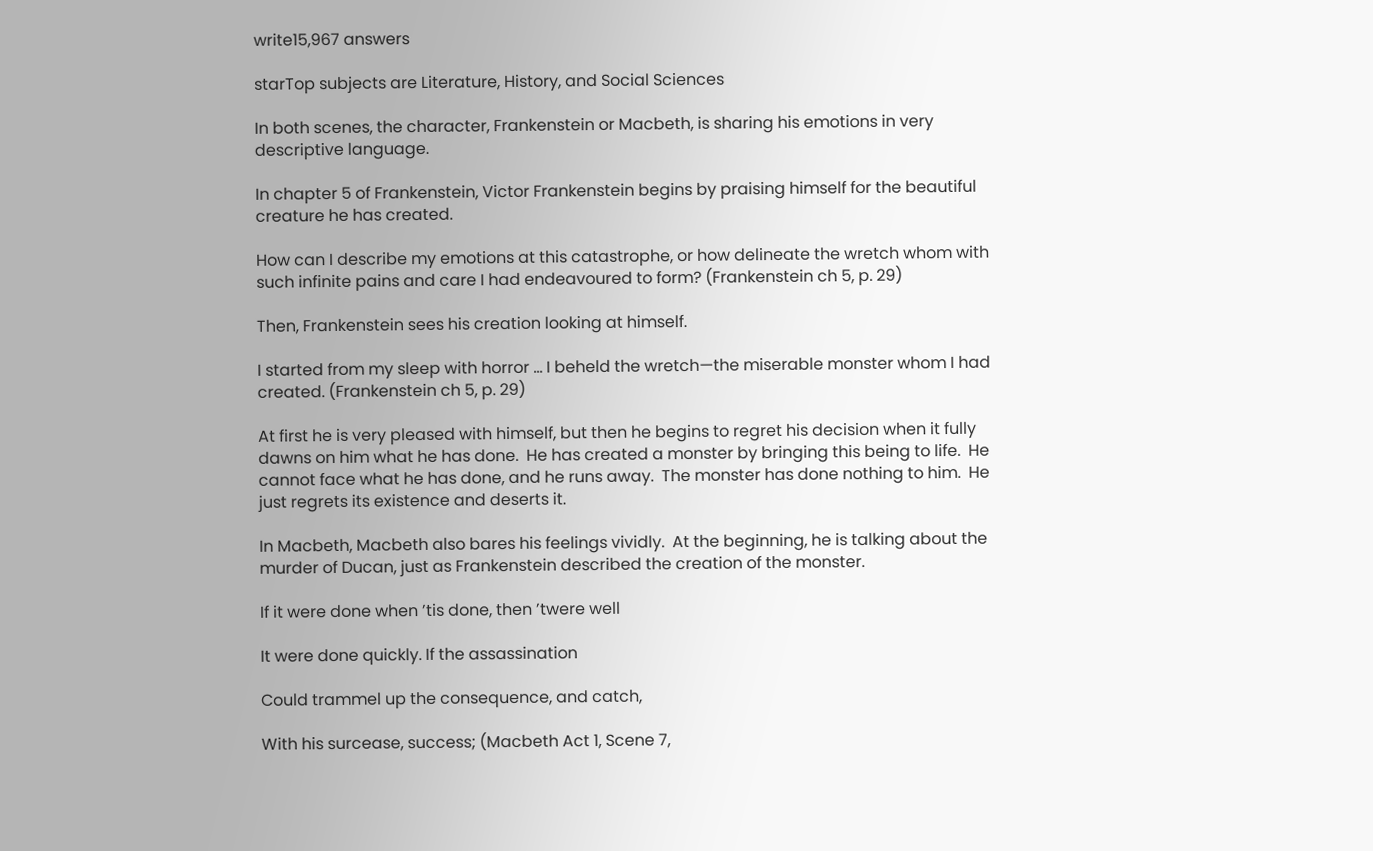write15,967 answers

starTop subjects are Literature, History, and Social Sciences

In both scenes, the character, Frankenstein or Macbeth, is sharing his emotions in very descriptive language.

In chapter 5 of Frankenstein, Victor Frankenstein begins by praising himself for the beautiful creature he has created.

How can I describe my emotions at this catastrophe, or how delineate the wretch whom with such infinite pains and care I had endeavoured to form? (Frankenstein ch 5, p. 29)

Then, Frankenstein sees his creation looking at himself.

I started from my sleep with horror … I beheld the wretch—the miserable monster whom I had created. (Frankenstein ch 5, p. 29)

At first he is very pleased with himself, but then he begins to regret his decision when it fully dawns on him what he has done.  He has created a monster by bringing this being to life.  He cannot face what he has done, and he runs away.  The monster has done nothing to him.  He just regrets its existence and deserts it.

In Macbeth, Macbeth also bares his feelings vividly.  At the beginning, he is talking about the murder of Ducan, just as Frankenstein described the creation of the monster.

If it were done when ’tis done, then ’twere well

It were done quickly. If the assassination

Could trammel up the consequence, and catch,

With his surcease, success; (Macbeth Act 1, Scene 7,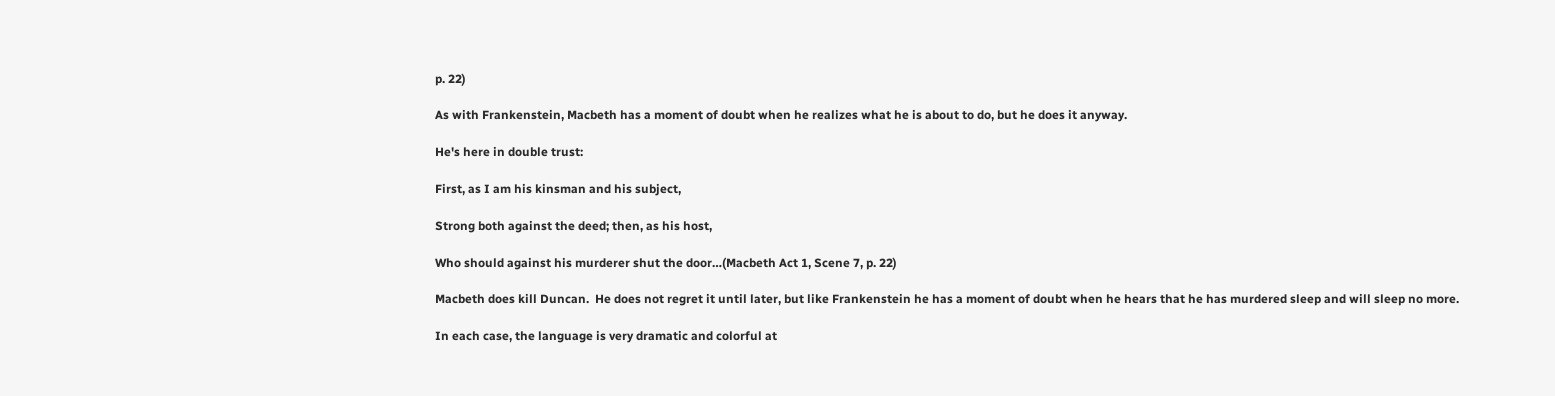p. 22)

As with Frankenstein, Macbeth has a moment of doubt when he realizes what he is about to do, but he does it anyway.

He's here in double trust:

First, as I am his kinsman and his subject,

Strong both against the deed; then, as his host,

Who should against his murderer shut the door…(Macbeth Act 1, Scene 7, p. 22)

Macbeth does kill Duncan.  He does not regret it until later, but like Frankenstein he has a moment of doubt when he hears that he has murdered sleep and will sleep no more.

In each case, the language is very dramatic and colorful at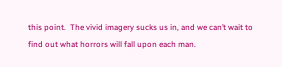this point.  The vivid imagery sucks us in, and we can’t wait to find out what horrors will fall upon each man.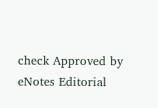check Approved by eNotes Editorial